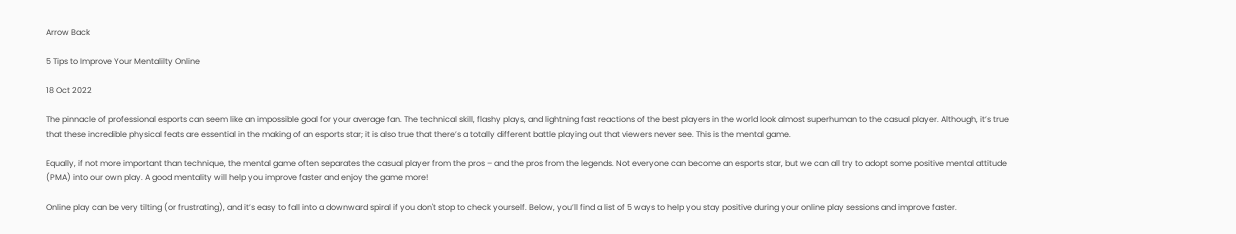Arrow Back

5 Tips to Improve Your Mentalilty Online

18 Oct 2022

The pinnacle of professional esports can seem like an impossible goal for your average fan. The technical skill, flashy plays, and lightning fast reactions of the best players in the world look almost superhuman to the casual player. Although, it’s true that these incredible physical feats are essential in the making of an esports star; it is also true that there’s a totally different battle playing out that viewers never see. This is the mental game.

Equally, if not more important than technique, the mental game often separates the casual player from the pros – and the pros from the legends. Not everyone can become an esports star, but we can all try to adopt some positive mental attitude (PMA) into our own play. A good mentality will help you improve faster and enjoy the game more!

Online play can be very tilting (or frustrating), and it’s easy to fall into a downward spiral if you don't stop to check yourself. Below, you’ll find a list of 5 ways to help you stay positive during your online play sessions and improve faster.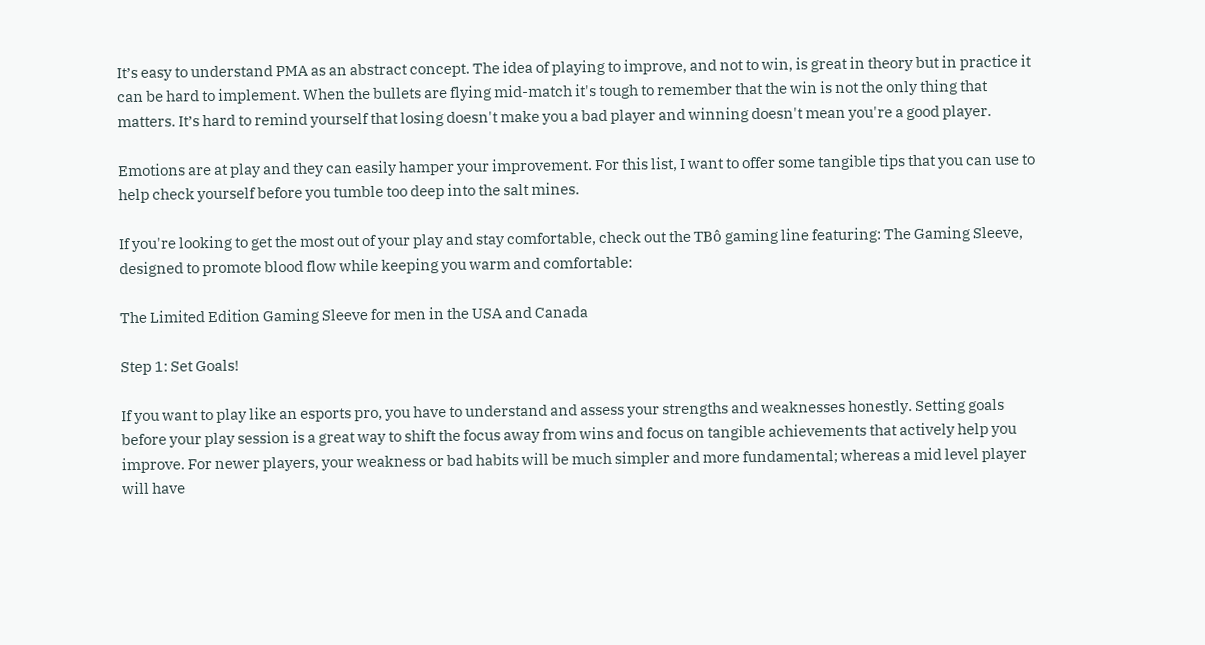It’s easy to understand PMA as an abstract concept. The idea of playing to improve, and not to win, is great in theory but in practice it can be hard to implement. When the bullets are flying mid-match it's tough to remember that the win is not the only thing that matters. It’s hard to remind yourself that losing doesn't make you a bad player and winning doesn't mean you're a good player.

Emotions are at play and they can easily hamper your improvement. For this list, I want to offer some tangible tips that you can use to help check yourself before you tumble too deep into the salt mines.

If you're looking to get the most out of your play and stay comfortable, check out the TBô gaming line featuring: The Gaming Sleeve, designed to promote blood flow while keeping you warm and comfortable:

The Limited Edition Gaming Sleeve for men in the USA and Canada

Step 1: Set Goals!

If you want to play like an esports pro, you have to understand and assess your strengths and weaknesses honestly. Setting goals before your play session is a great way to shift the focus away from wins and focus on tangible achievements that actively help you improve. For newer players, your weakness or bad habits will be much simpler and more fundamental; whereas a mid level player will have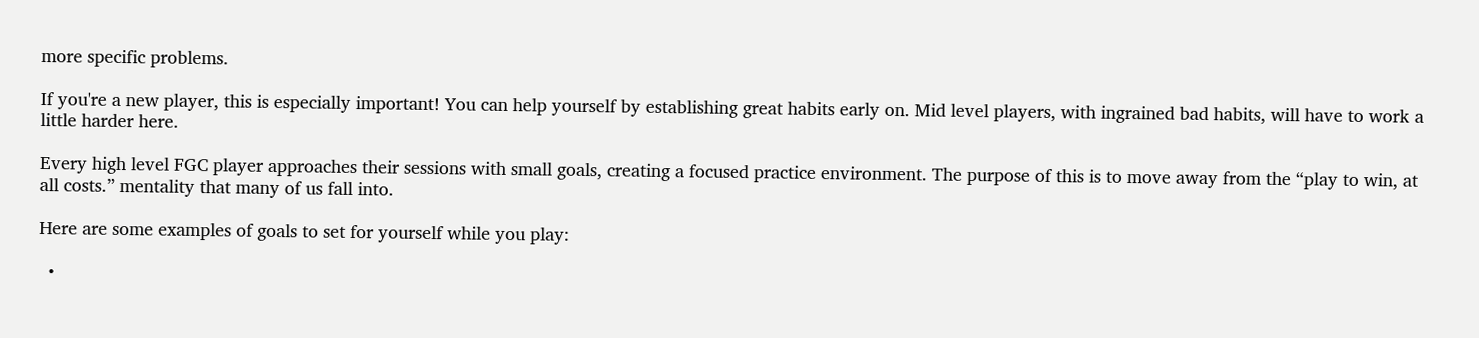more specific problems.

If you're a new player, this is especially important! You can help yourself by establishing great habits early on. Mid level players, with ingrained bad habits, will have to work a little harder here.

Every high level FGC player approaches their sessions with small goals, creating a focused practice environment. The purpose of this is to move away from the “play to win, at all costs.” mentality that many of us fall into.

Here are some examples of goals to set for yourself while you play:

  •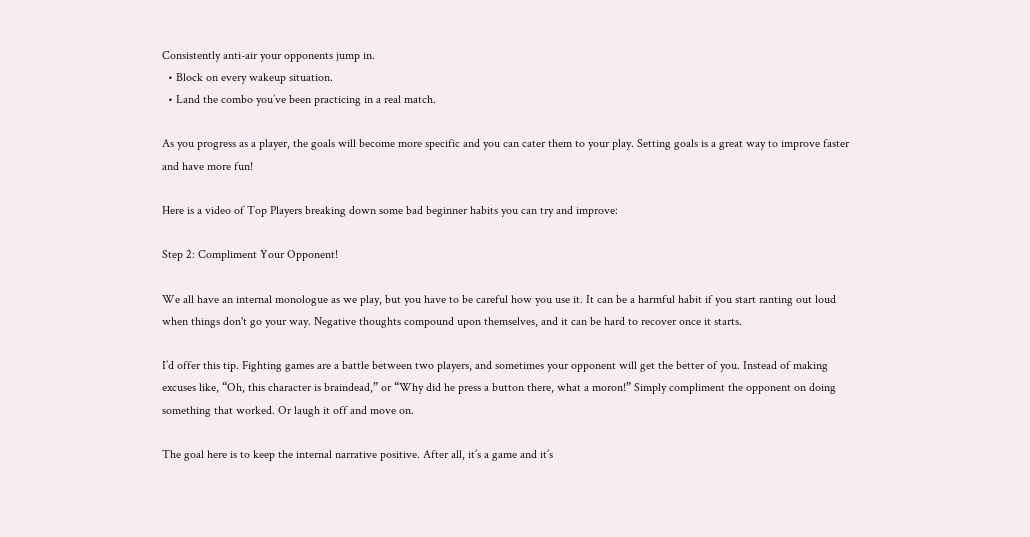Consistently anti-air your opponents jump in.
  • Block on every wakeup situation.
  • Land the combo you’ve been practicing in a real match.

As you progress as a player, the goals will become more specific and you can cater them to your play. Setting goals is a great way to improve faster and have more fun!

Here is a video of Top Players breaking down some bad beginner habits you can try and improve:

Step 2: Compliment Your Opponent!

We all have an internal monologue as we play, but you have to be careful how you use it. It can be a harmful habit if you start ranting out loud when things don't go your way. Negative thoughts compound upon themselves, and it can be hard to recover once it starts.

I’d offer this tip. Fighting games are a battle between two players, and sometimes your opponent will get the better of you. Instead of making excuses like, “Oh, this character is braindead,” or “Why did he press a button there, what a moron!” Simply compliment the opponent on doing something that worked. Or laugh it off and move on.

The goal here is to keep the internal narrative positive. After all, it’s a game and it’s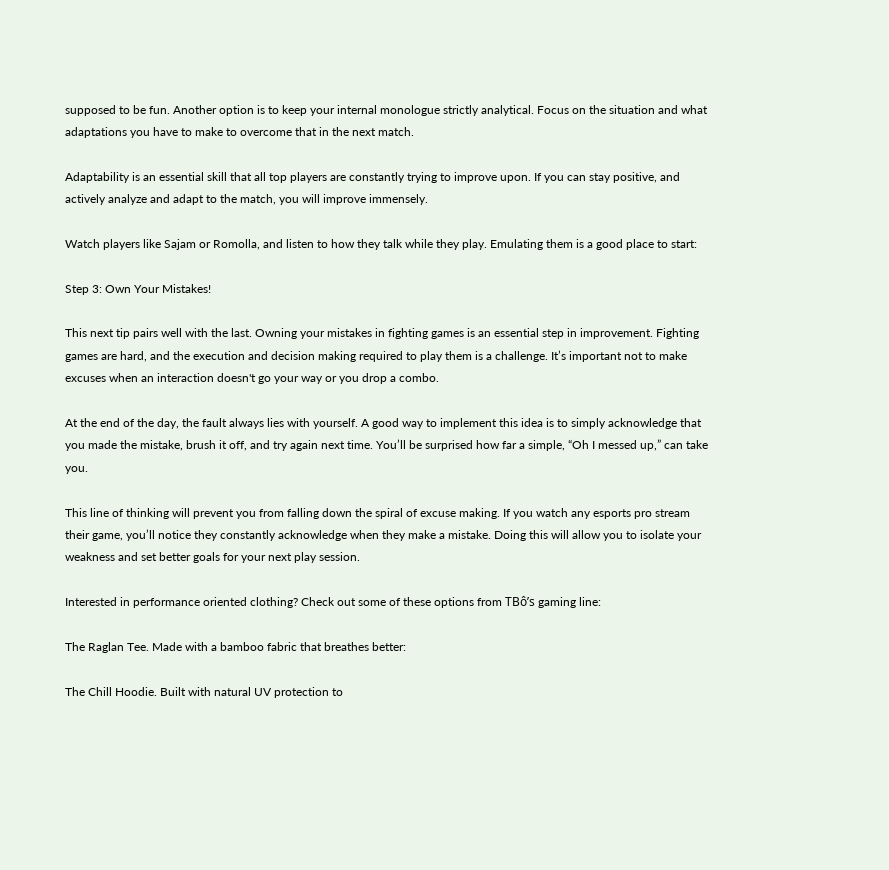supposed to be fun. Another option is to keep your internal monologue strictly analytical. Focus on the situation and what adaptations you have to make to overcome that in the next match.

Adaptability is an essential skill that all top players are constantly trying to improve upon. If you can stay positive, and actively analyze and adapt to the match, you will improve immensely.

Watch players like Sajam or Romolla, and listen to how they talk while they play. Emulating them is a good place to start:

Step 3: Own Your Mistakes!

This next tip pairs well with the last. Owning your mistakes in fighting games is an essential step in improvement. Fighting games are hard, and the execution and decision making required to play them is a challenge. It’s important not to make excuses when an interaction doesn't go your way or you drop a combo.

At the end of the day, the fault always lies with yourself. A good way to implement this idea is to simply acknowledge that you made the mistake, brush it off, and try again next time. You’ll be surprised how far a simple, “Oh I messed up,” can take you.

This line of thinking will prevent you from falling down the spiral of excuse making. If you watch any esports pro stream their game, you’ll notice they constantly acknowledge when they make a mistake. Doing this will allow you to isolate your weakness and set better goals for your next play session.

Interested in performance oriented clothing? Check out some of these options from TBô’s gaming line:

The Raglan Tee. Made with a bamboo fabric that breathes better:

The Chill Hoodie. Built with natural UV protection to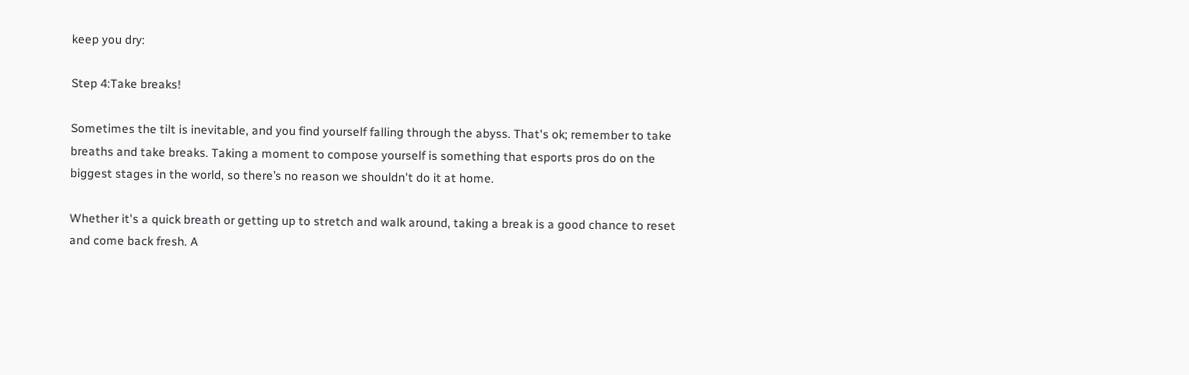keep you dry:

Step 4:Take breaks!

Sometimes the tilt is inevitable, and you find yourself falling through the abyss. That's ok; remember to take breaths and take breaks. Taking a moment to compose yourself is something that esports pros do on the biggest stages in the world, so there’s no reason we shouldn't do it at home.

Whether it's a quick breath or getting up to stretch and walk around, taking a break is a good chance to reset and come back fresh. A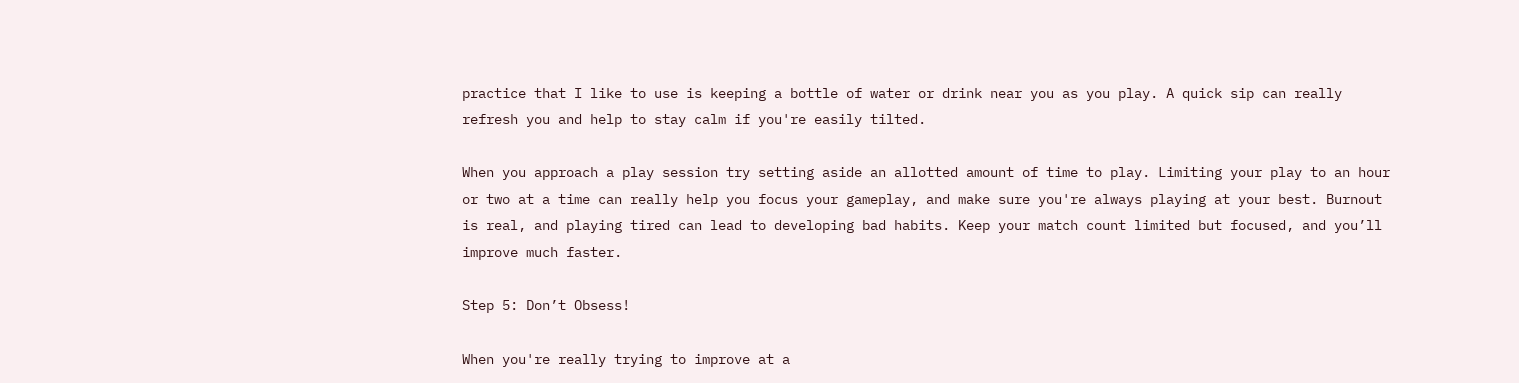practice that I like to use is keeping a bottle of water or drink near you as you play. A quick sip can really refresh you and help to stay calm if you're easily tilted.

When you approach a play session try setting aside an allotted amount of time to play. Limiting your play to an hour or two at a time can really help you focus your gameplay, and make sure you're always playing at your best. Burnout is real, and playing tired can lead to developing bad habits. Keep your match count limited but focused, and you’ll improve much faster.

Step 5: Don’t Obsess!

When you're really trying to improve at a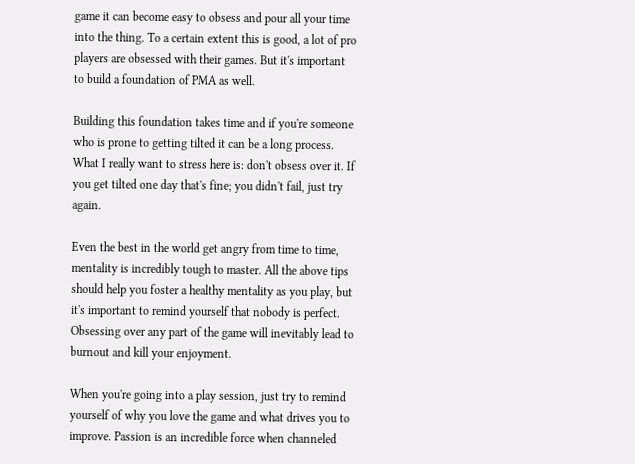game it can become easy to obsess and pour all your time into the thing. To a certain extent this is good, a lot of pro players are obsessed with their games. But it's important to build a foundation of PMA as well.

Building this foundation takes time and if you're someone who is prone to getting tilted it can be a long process. What I really want to stress here is: don't obsess over it. If you get tilted one day that's fine; you didn't fail, just try again.

Even the best in the world get angry from time to time, mentality is incredibly tough to master. All the above tips should help you foster a healthy mentality as you play, but it's important to remind yourself that nobody is perfect. Obsessing over any part of the game will inevitably lead to burnout and kill your enjoyment.

When you're going into a play session, just try to remind yourself of why you love the game and what drives you to improve. Passion is an incredible force when channeled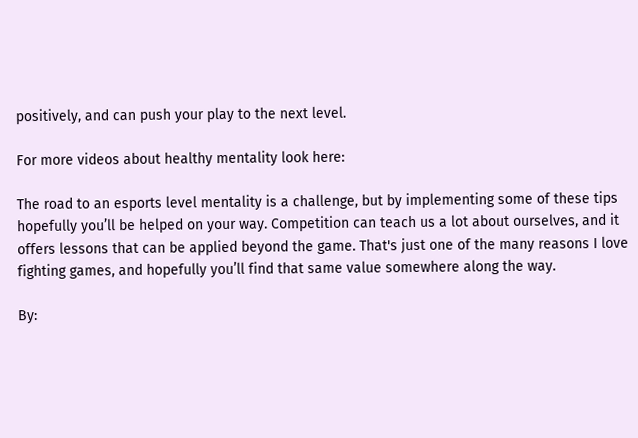positively, and can push your play to the next level.

For more videos about healthy mentality look here:

The road to an esports level mentality is a challenge, but by implementing some of these tips hopefully you’ll be helped on your way. Competition can teach us a lot about ourselves, and it offers lessons that can be applied beyond the game. That's just one of the many reasons I love fighting games, and hopefully you’ll find that same value somewhere along the way.

By: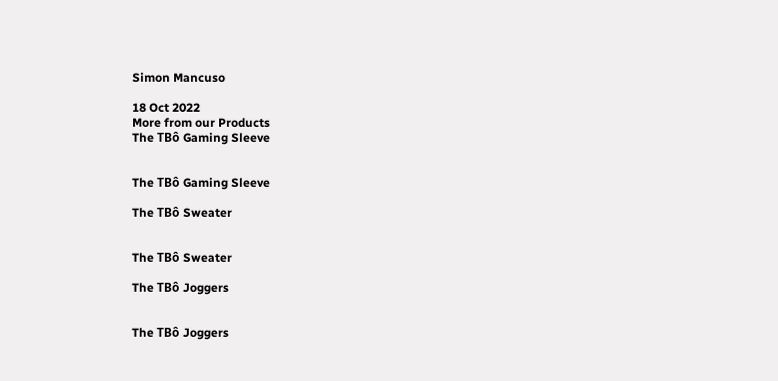Simon Mancuso

18 Oct 2022
More from our Products
The TBô Gaming Sleeve


The TBô Gaming Sleeve

The TBô Sweater


The TBô Sweater

The TBô Joggers


The TBô Joggers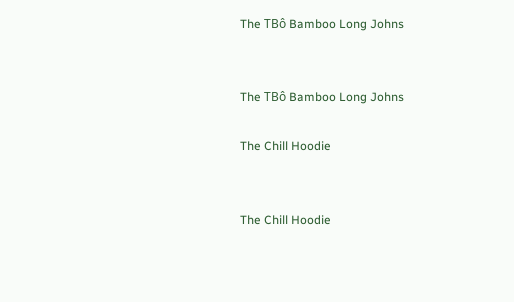The TBô Bamboo Long Johns


The TBô Bamboo Long Johns

The Chill Hoodie


The Chill Hoodie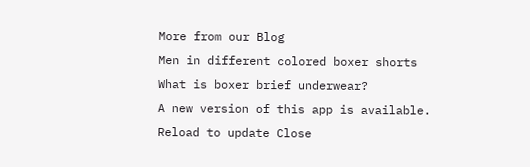More from our Blog
Men in different colored boxer shorts
What is boxer brief underwear?
A new version of this app is available.
Reload to update Close